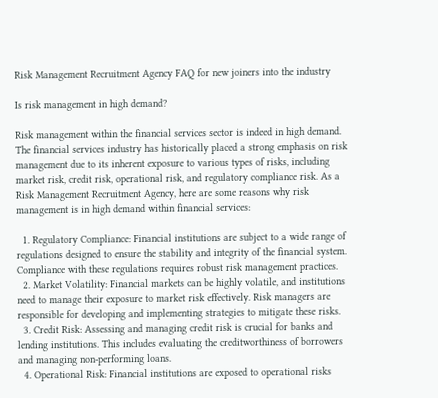Risk Management Recruitment Agency FAQ for new joiners into the industry

Is risk management in high demand?

Risk management within the financial services sector is indeed in high demand. The financial services industry has historically placed a strong emphasis on risk management due to its inherent exposure to various types of risks, including market risk, credit risk, operational risk, and regulatory compliance risk. As a Risk Management Recruitment Agency, here are some reasons why risk management is in high demand within financial services:

  1. Regulatory Compliance: Financial institutions are subject to a wide range of regulations designed to ensure the stability and integrity of the financial system. Compliance with these regulations requires robust risk management practices.
  2. Market Volatility: Financial markets can be highly volatile, and institutions need to manage their exposure to market risk effectively. Risk managers are responsible for developing and implementing strategies to mitigate these risks.
  3. Credit Risk: Assessing and managing credit risk is crucial for banks and lending institutions. This includes evaluating the creditworthiness of borrowers and managing non-performing loans.
  4. Operational Risk: Financial institutions are exposed to operational risks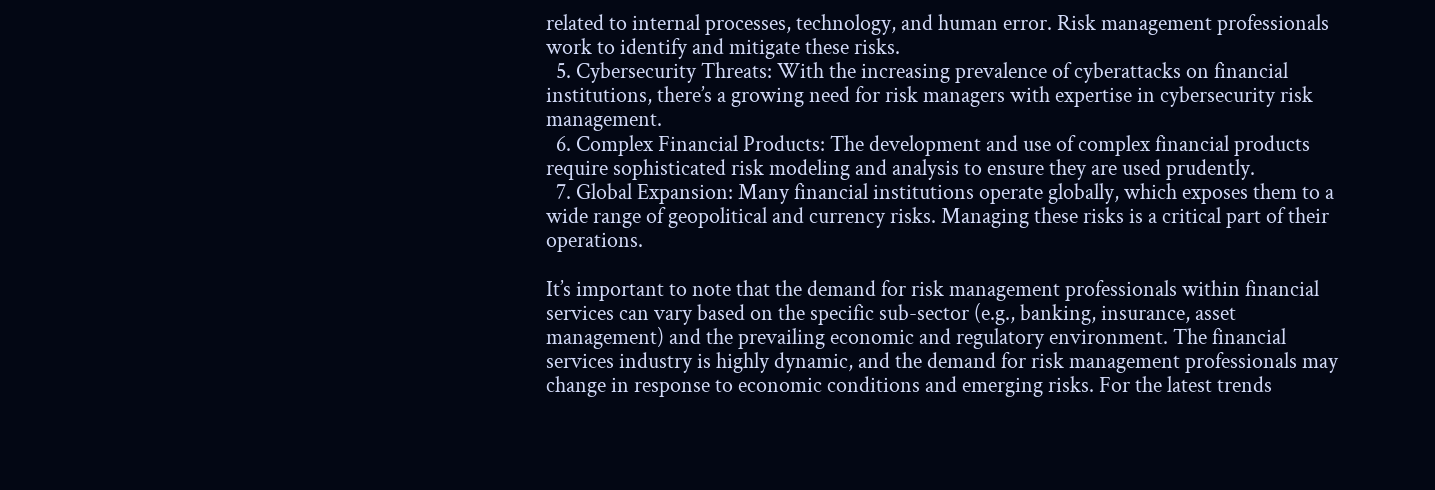related to internal processes, technology, and human error. Risk management professionals work to identify and mitigate these risks.
  5. Cybersecurity Threats: With the increasing prevalence of cyberattacks on financial institutions, there’s a growing need for risk managers with expertise in cybersecurity risk management.
  6. Complex Financial Products: The development and use of complex financial products require sophisticated risk modeling and analysis to ensure they are used prudently.
  7. Global Expansion: Many financial institutions operate globally, which exposes them to a wide range of geopolitical and currency risks. Managing these risks is a critical part of their operations.

It’s important to note that the demand for risk management professionals within financial services can vary based on the specific sub-sector (e.g., banking, insurance, asset management) and the prevailing economic and regulatory environment. The financial services industry is highly dynamic, and the demand for risk management professionals may change in response to economic conditions and emerging risks. For the latest trends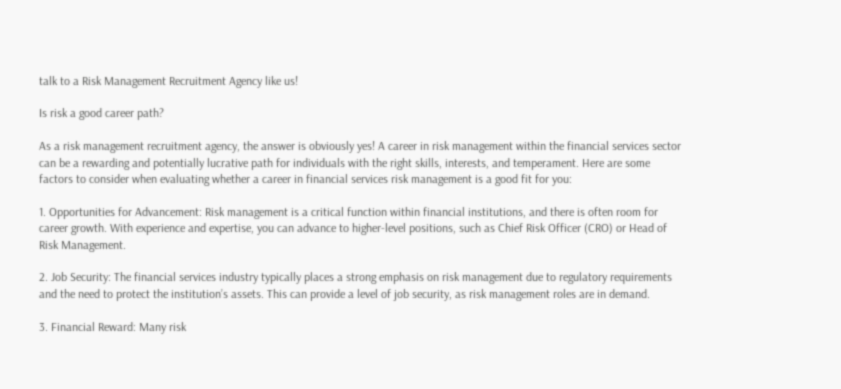talk to a Risk Management Recruitment Agency like us!

Is risk a good career path?

As a risk management recruitment agency, the answer is obviously yes! A career in risk management within the financial services sector can be a rewarding and potentially lucrative path for individuals with the right skills, interests, and temperament. Here are some factors to consider when evaluating whether a career in financial services risk management is a good fit for you:

1. Opportunities for Advancement: Risk management is a critical function within financial institutions, and there is often room for career growth. With experience and expertise, you can advance to higher-level positions, such as Chief Risk Officer (CRO) or Head of Risk Management.

2. Job Security: The financial services industry typically places a strong emphasis on risk management due to regulatory requirements and the need to protect the institution’s assets. This can provide a level of job security, as risk management roles are in demand.

3. Financial Reward: Many risk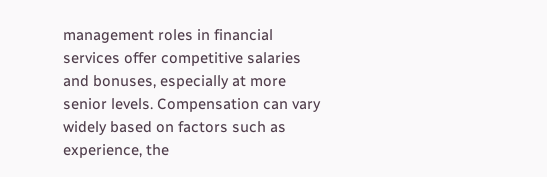management roles in financial services offer competitive salaries and bonuses, especially at more senior levels. Compensation can vary widely based on factors such as experience, the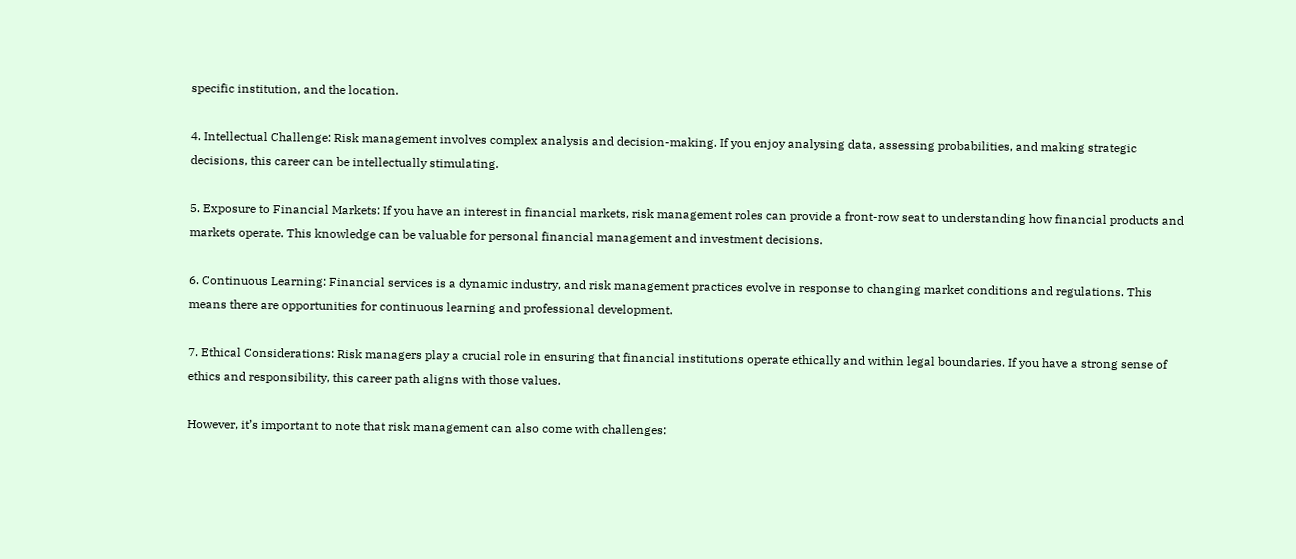specific institution, and the location.

4. Intellectual Challenge: Risk management involves complex analysis and decision-making. If you enjoy analysing data, assessing probabilities, and making strategic decisions, this career can be intellectually stimulating.

5. Exposure to Financial Markets: If you have an interest in financial markets, risk management roles can provide a front-row seat to understanding how financial products and markets operate. This knowledge can be valuable for personal financial management and investment decisions.

6. Continuous Learning: Financial services is a dynamic industry, and risk management practices evolve in response to changing market conditions and regulations. This means there are opportunities for continuous learning and professional development.

7. Ethical Considerations: Risk managers play a crucial role in ensuring that financial institutions operate ethically and within legal boundaries. If you have a strong sense of ethics and responsibility, this career path aligns with those values.

However, it’s important to note that risk management can also come with challenges: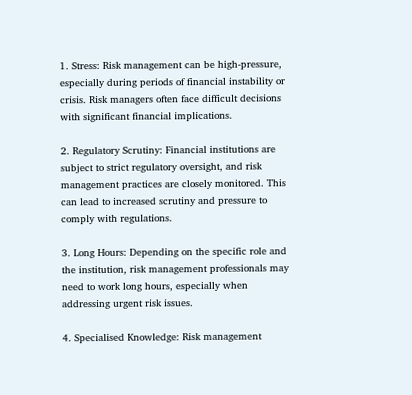1. Stress: Risk management can be high-pressure, especially during periods of financial instability or crisis. Risk managers often face difficult decisions with significant financial implications.

2. Regulatory Scrutiny: Financial institutions are subject to strict regulatory oversight, and risk management practices are closely monitored. This can lead to increased scrutiny and pressure to comply with regulations.

3. Long Hours: Depending on the specific role and the institution, risk management professionals may need to work long hours, especially when addressing urgent risk issues.

4. Specialised Knowledge: Risk management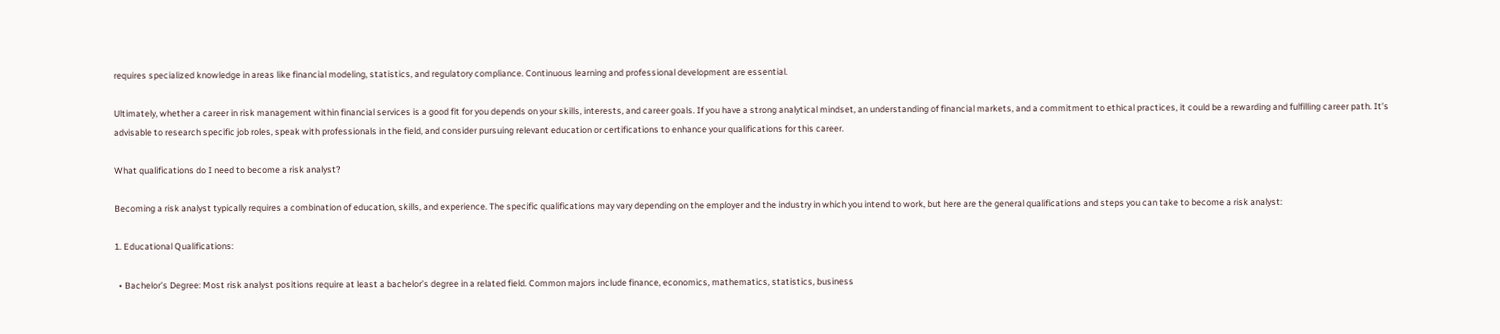requires specialized knowledge in areas like financial modeling, statistics, and regulatory compliance. Continuous learning and professional development are essential.

Ultimately, whether a career in risk management within financial services is a good fit for you depends on your skills, interests, and career goals. If you have a strong analytical mindset, an understanding of financial markets, and a commitment to ethical practices, it could be a rewarding and fulfilling career path. It’s advisable to research specific job roles, speak with professionals in the field, and consider pursuing relevant education or certifications to enhance your qualifications for this career.

What qualifications do I need to become a risk analyst?

Becoming a risk analyst typically requires a combination of education, skills, and experience. The specific qualifications may vary depending on the employer and the industry in which you intend to work, but here are the general qualifications and steps you can take to become a risk analyst:

1. Educational Qualifications:

  • Bachelor’s Degree: Most risk analyst positions require at least a bachelor’s degree in a related field. Common majors include finance, economics, mathematics, statistics, business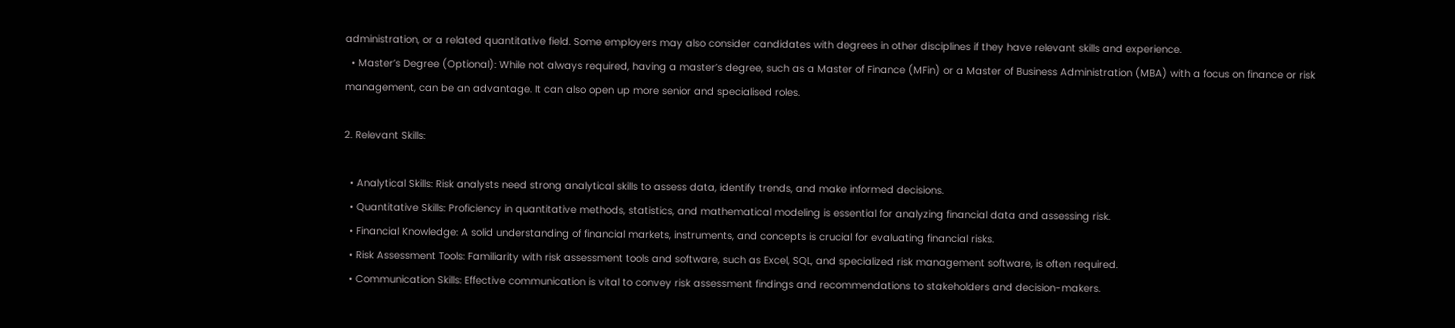administration, or a related quantitative field. Some employers may also consider candidates with degrees in other disciplines if they have relevant skills and experience.
  • Master’s Degree (Optional): While not always required, having a master’s degree, such as a Master of Finance (MFin) or a Master of Business Administration (MBA) with a focus on finance or risk management, can be an advantage. It can also open up more senior and specialised roles.

2. Relevant Skills:

  • Analytical Skills: Risk analysts need strong analytical skills to assess data, identify trends, and make informed decisions.
  • Quantitative Skills: Proficiency in quantitative methods, statistics, and mathematical modeling is essential for analyzing financial data and assessing risk.
  • Financial Knowledge: A solid understanding of financial markets, instruments, and concepts is crucial for evaluating financial risks.
  • Risk Assessment Tools: Familiarity with risk assessment tools and software, such as Excel, SQL, and specialized risk management software, is often required.
  • Communication Skills: Effective communication is vital to convey risk assessment findings and recommendations to stakeholders and decision-makers.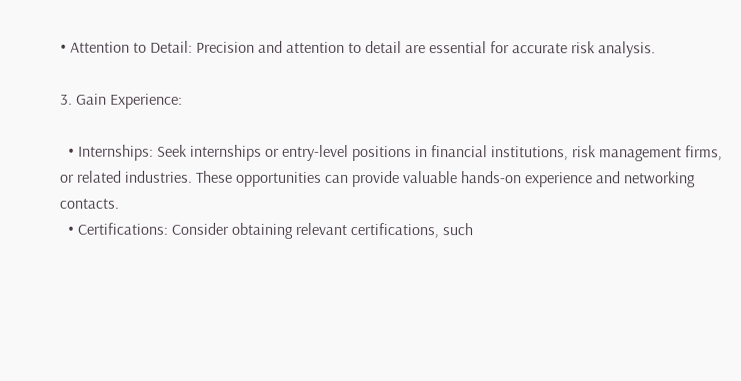• Attention to Detail: Precision and attention to detail are essential for accurate risk analysis.

3. Gain Experience:

  • Internships: Seek internships or entry-level positions in financial institutions, risk management firms, or related industries. These opportunities can provide valuable hands-on experience and networking contacts.
  • Certifications: Consider obtaining relevant certifications, such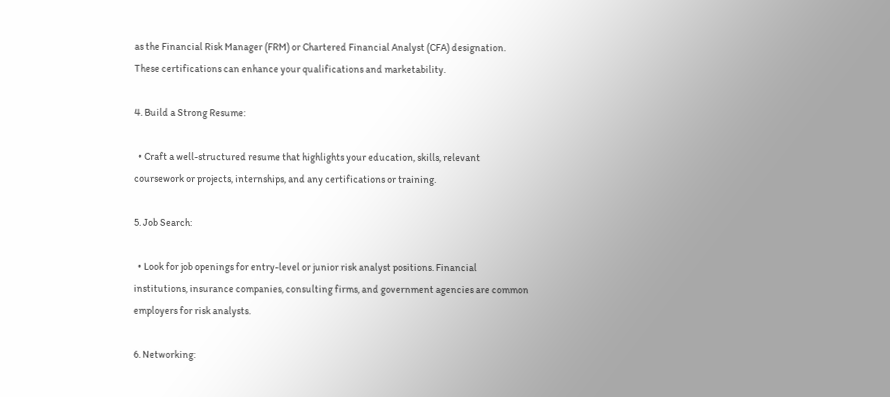as the Financial Risk Manager (FRM) or Chartered Financial Analyst (CFA) designation. These certifications can enhance your qualifications and marketability.

4. Build a Strong Resume:

  • Craft a well-structured resume that highlights your education, skills, relevant coursework or projects, internships, and any certifications or training.

5. Job Search:

  • Look for job openings for entry-level or junior risk analyst positions. Financial institutions, insurance companies, consulting firms, and government agencies are common employers for risk analysts.

6. Networking: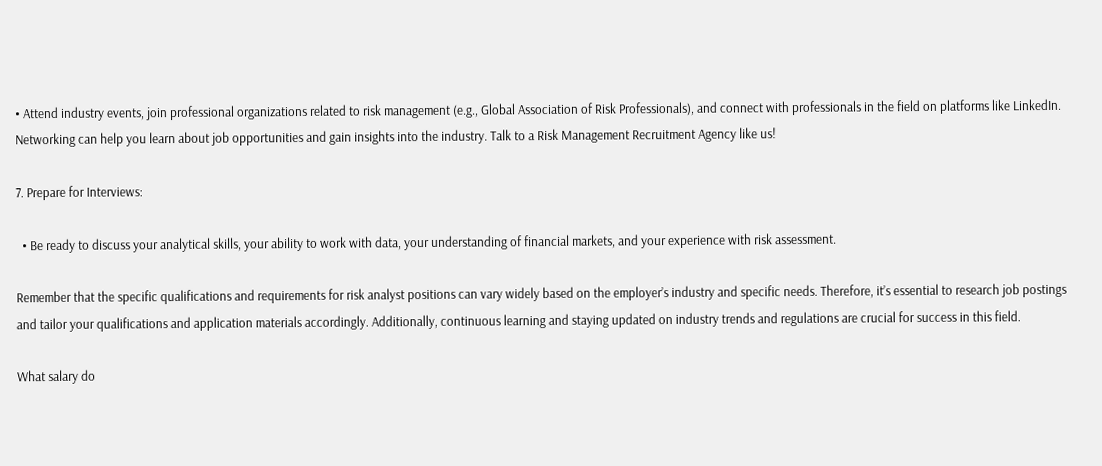• Attend industry events, join professional organizations related to risk management (e.g., Global Association of Risk Professionals), and connect with professionals in the field on platforms like LinkedIn. Networking can help you learn about job opportunities and gain insights into the industry. Talk to a Risk Management Recruitment Agency like us!

7. Prepare for Interviews:

  • Be ready to discuss your analytical skills, your ability to work with data, your understanding of financial markets, and your experience with risk assessment.

Remember that the specific qualifications and requirements for risk analyst positions can vary widely based on the employer’s industry and specific needs. Therefore, it’s essential to research job postings and tailor your qualifications and application materials accordingly. Additionally, continuous learning and staying updated on industry trends and regulations are crucial for success in this field.

What salary do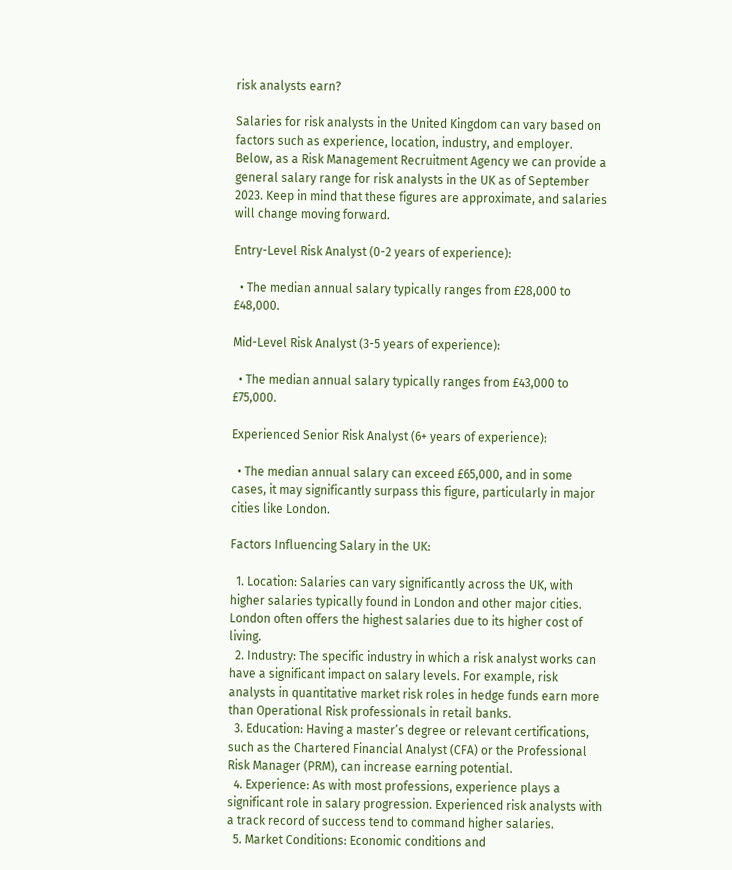risk analysts earn?

Salaries for risk analysts in the United Kingdom can vary based on factors such as experience, location, industry, and employer. Below, as a Risk Management Recruitment Agency we can provide a general salary range for risk analysts in the UK as of September 2023. Keep in mind that these figures are approximate, and salaries will change moving forward.

Entry-Level Risk Analyst (0-2 years of experience):

  • The median annual salary typically ranges from £28,000 to £48,000.

Mid-Level Risk Analyst (3-5 years of experience):

  • The median annual salary typically ranges from £43,000 to £75,000.

Experienced Senior Risk Analyst (6+ years of experience):

  • The median annual salary can exceed £65,000, and in some cases, it may significantly surpass this figure, particularly in major cities like London.

Factors Influencing Salary in the UK:

  1. Location: Salaries can vary significantly across the UK, with higher salaries typically found in London and other major cities. London often offers the highest salaries due to its higher cost of living.
  2. Industry: The specific industry in which a risk analyst works can have a significant impact on salary levels. For example, risk analysts in quantitative market risk roles in hedge funds earn more than Operational Risk professionals in retail banks.
  3. Education: Having a master’s degree or relevant certifications, such as the Chartered Financial Analyst (CFA) or the Professional Risk Manager (PRM), can increase earning potential.
  4. Experience: As with most professions, experience plays a significant role in salary progression. Experienced risk analysts with a track record of success tend to command higher salaries.
  5. Market Conditions: Economic conditions and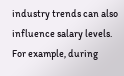industry trends can also influence salary levels. For example, during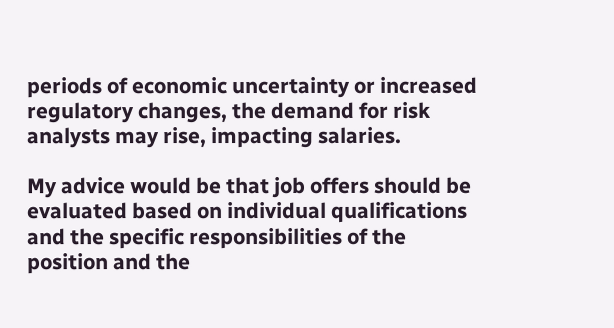periods of economic uncertainty or increased regulatory changes, the demand for risk analysts may rise, impacting salaries.

My advice would be that job offers should be evaluated based on individual qualifications and the specific responsibilities of the position and the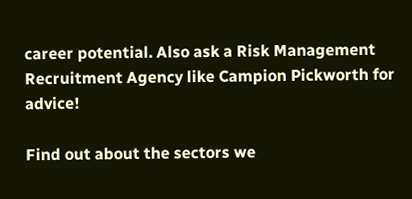career potential. Also ask a Risk Management Recruitment Agency like Campion Pickworth for advice!

Find out about the sectors we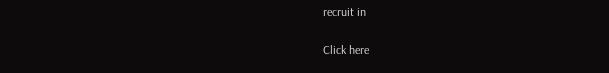recruit in

Click here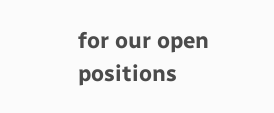for our open positions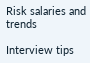Risk salaries and trends

Interview tips